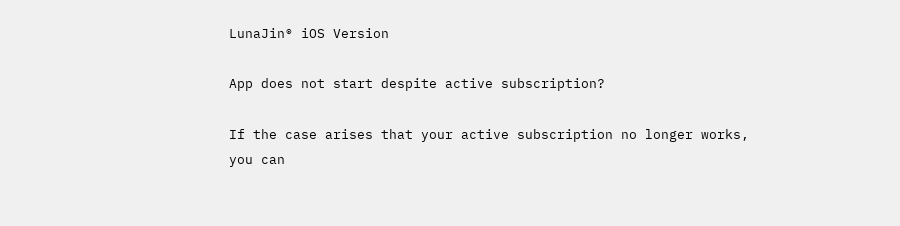LunaJin® iOS Version

App does not start despite active subscription?

If the case arises that your active subscription no longer works,
you can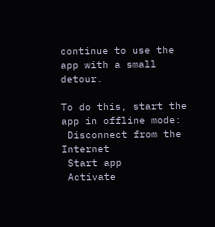continue to use the app with a small detour.

To do this, start the app in offline mode:
 Disconnect from the Internet
 Start app
 Activate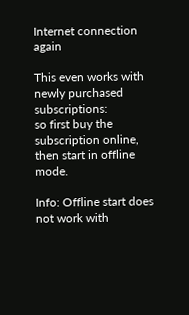Internet connection again

This even works with newly purchased subscriptions:
so first buy the subscription online, then start in offline mode.

Info: Offline start does not work with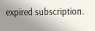expired subscription.